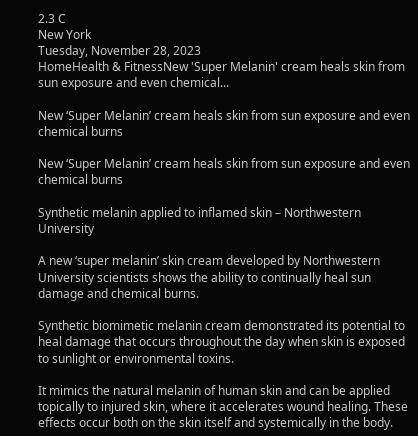2.3 C
New York
Tuesday, November 28, 2023
HomeHealth & FitnessNew 'Super Melanin' cream heals skin from sun exposure and even chemical...

New ‘Super Melanin’ cream heals skin from sun exposure and even chemical burns

New ‘Super Melanin’ cream heals skin from sun exposure and even chemical burns

Synthetic melanin applied to inflamed skin – Northwestern University

A new ‘super melanin’ skin cream developed by Northwestern University scientists shows the ability to continually heal sun damage and chemical burns.

Synthetic biomimetic melanin cream demonstrated its potential to heal damage that occurs throughout the day when skin is exposed to sunlight or environmental toxins.

It mimics the natural melanin of human skin and can be applied topically to injured skin, where it accelerates wound healing. These effects occur both on the skin itself and systemically in the body.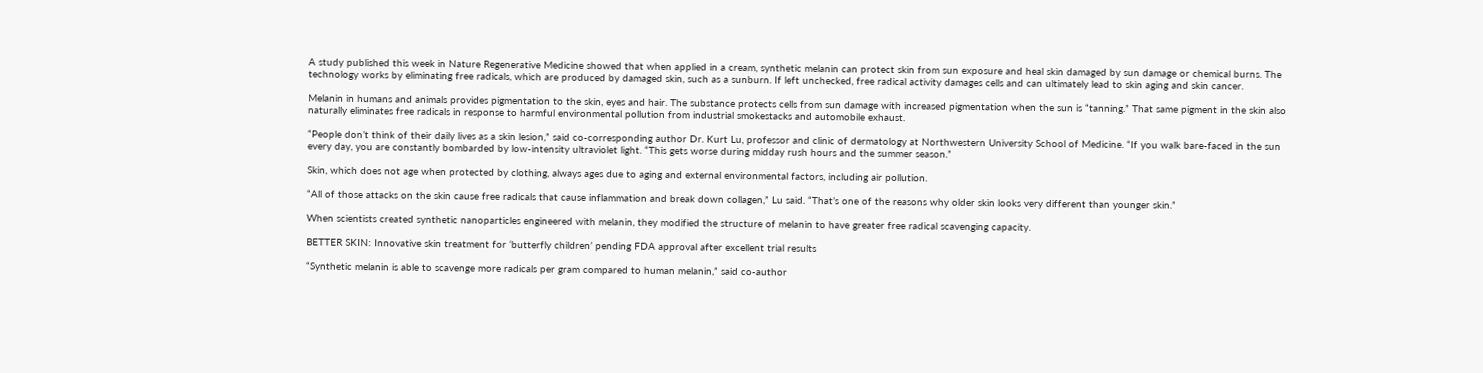A study published this week in Nature Regenerative Medicine showed that when applied in a cream, synthetic melanin can protect skin from sun exposure and heal skin damaged by sun damage or chemical burns. The technology works by eliminating free radicals, which are produced by damaged skin, such as a sunburn. If left unchecked, free radical activity damages cells and can ultimately lead to skin aging and skin cancer.

Melanin in humans and animals provides pigmentation to the skin, eyes and hair. The substance protects cells from sun damage with increased pigmentation when the sun is “tanning.” That same pigment in the skin also naturally eliminates free radicals in response to harmful environmental pollution from industrial smokestacks and automobile exhaust.

“People don’t think of their daily lives as a skin lesion,” said co-corresponding author Dr. Kurt Lu, professor and clinic of dermatology at Northwestern University School of Medicine. “If you walk bare-faced in the sun every day, you are constantly bombarded by low-intensity ultraviolet light. “This gets worse during midday rush hours and the summer season.”

Skin, which does not age when protected by clothing, always ages due to aging and external environmental factors, including air pollution.

“All of those attacks on the skin cause free radicals that cause inflammation and break down collagen,” Lu said. “That’s one of the reasons why older skin looks very different than younger skin.”

When scientists created synthetic nanoparticles engineered with melanin, they modified the structure of melanin to have greater free radical scavenging capacity.

BETTER SKIN: Innovative skin treatment for ‘butterfly children’ pending FDA approval after excellent trial results

“Synthetic melanin is able to scavenge more radicals per gram compared to human melanin,” said co-author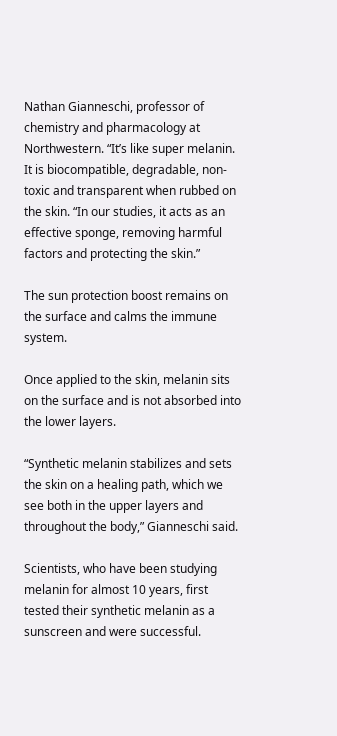Nathan Gianneschi, professor of chemistry and pharmacology at Northwestern. “It’s like super melanin. It is biocompatible, degradable, non-toxic and transparent when rubbed on the skin. “In our studies, it acts as an effective sponge, removing harmful factors and protecting the skin.”

The sun protection boost remains on the surface and calms the immune system.

Once applied to the skin, melanin sits on the surface and is not absorbed into the lower layers.

“Synthetic melanin stabilizes and sets the skin on a healing path, which we see both in the upper layers and throughout the body,” Gianneschi said.

Scientists, who have been studying melanin for almost 10 years, first tested their synthetic melanin as a sunscreen and were successful.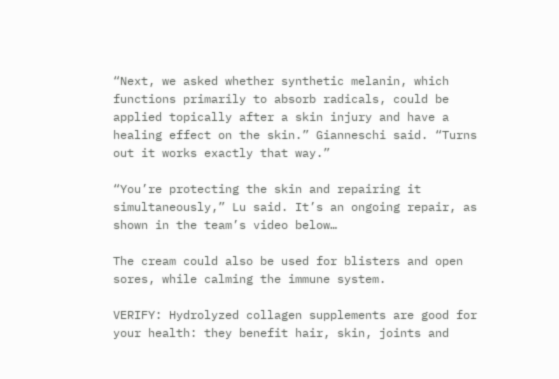“Next, we asked whether synthetic melanin, which functions primarily to absorb radicals, could be applied topically after a skin injury and have a healing effect on the skin.” Gianneschi said. “Turns out it works exactly that way.”

“You’re protecting the skin and repairing it simultaneously,” Lu said. It’s an ongoing repair, as shown in the team’s video below…

The cream could also be used for blisters and open sores, while calming the immune system.

VERIFY: Hydrolyzed collagen supplements are good for your health: they benefit hair, skin, joints and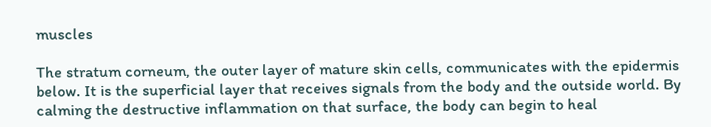muscles

The stratum corneum, the outer layer of mature skin cells, communicates with the epidermis below. It is the superficial layer that receives signals from the body and the outside world. By calming the destructive inflammation on that surface, the body can begin to heal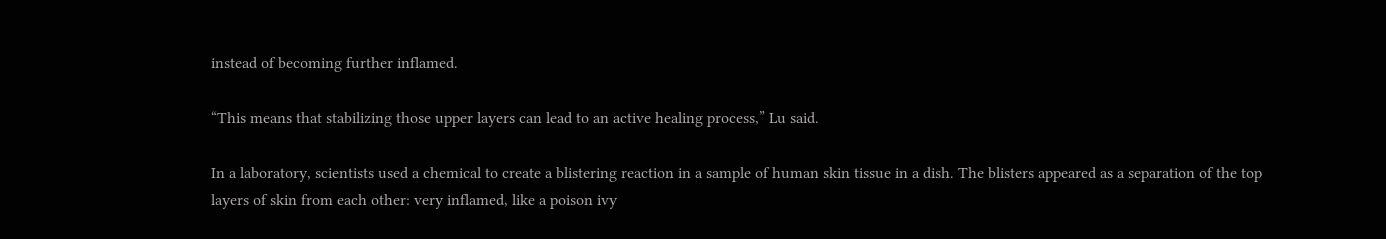instead of becoming further inflamed.

“This means that stabilizing those upper layers can lead to an active healing process,” Lu said.

In a laboratory, scientists used a chemical to create a blistering reaction in a sample of human skin tissue in a dish. The blisters appeared as a separation of the top layers of skin from each other: very inflamed, like a poison ivy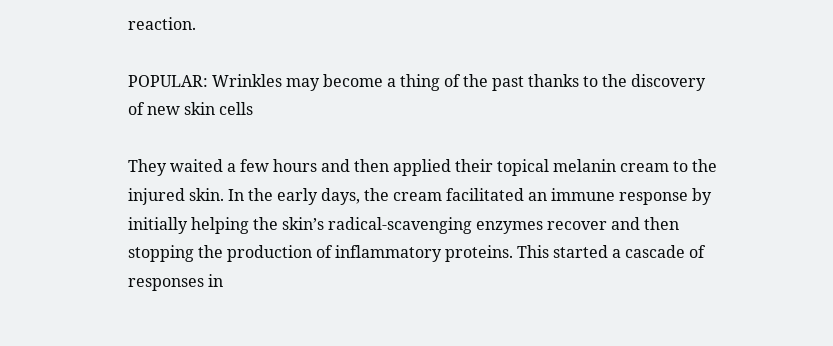reaction.

POPULAR: Wrinkles may become a thing of the past thanks to the discovery of new skin cells

They waited a few hours and then applied their topical melanin cream to the injured skin. In the early days, the cream facilitated an immune response by initially helping the skin’s radical-scavenging enzymes recover and then stopping the production of inflammatory proteins. This started a cascade of responses in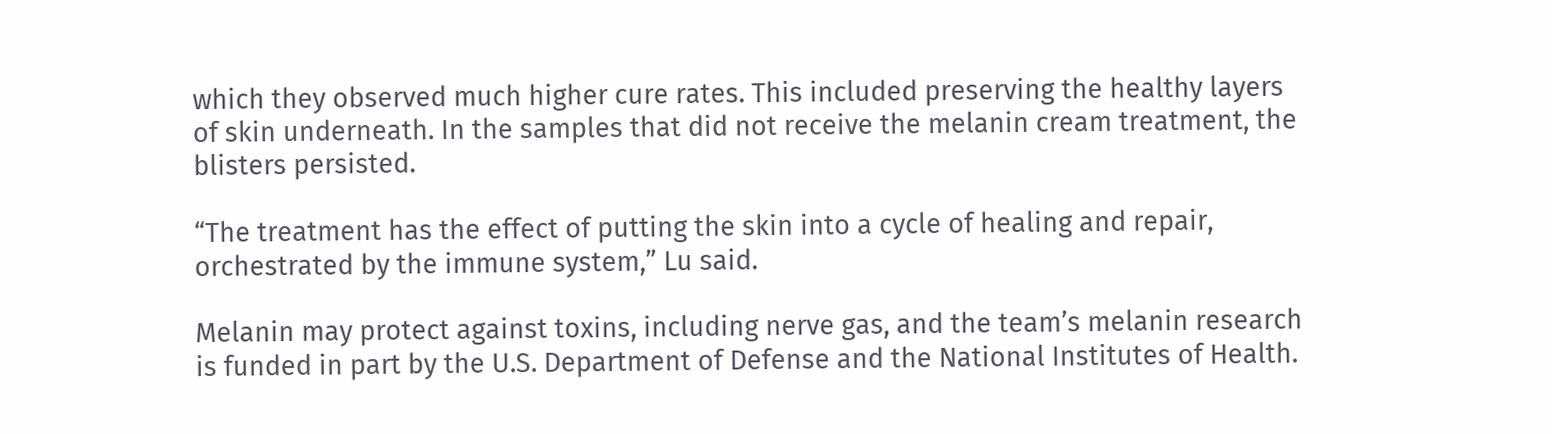which they observed much higher cure rates. This included preserving the healthy layers of skin underneath. In the samples that did not receive the melanin cream treatment, the blisters persisted.

“The treatment has the effect of putting the skin into a cycle of healing and repair, orchestrated by the immune system,” Lu said.

Melanin may protect against toxins, including nerve gas, and the team’s melanin research is funded in part by the U.S. Department of Defense and the National Institutes of Health.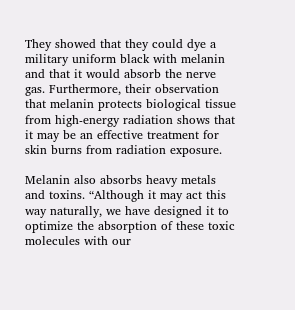They showed that they could dye a military uniform black with melanin and that it would absorb the nerve gas. Furthermore, their observation that melanin protects biological tissue from high-energy radiation shows that it may be an effective treatment for skin burns from radiation exposure.

Melanin also absorbs heavy metals and toxins. “Although it may act this way naturally, we have designed it to optimize the absorption of these toxic molecules with our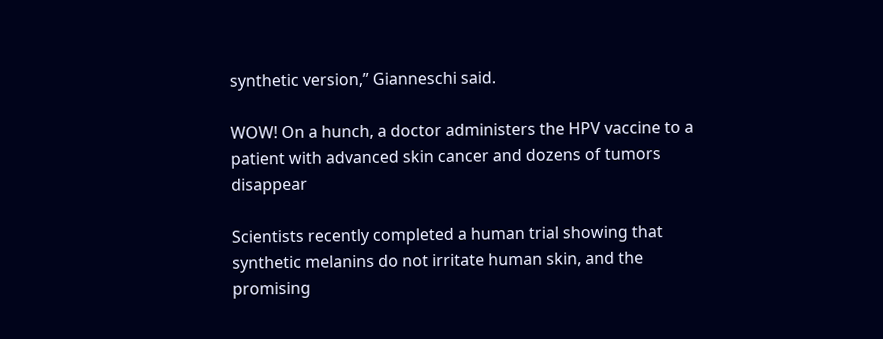synthetic version,” Gianneschi said.

WOW! On a hunch, a doctor administers the HPV vaccine to a patient with advanced skin cancer and dozens of tumors disappear

Scientists recently completed a human trial showing that synthetic melanins do not irritate human skin, and the promising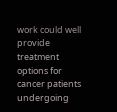work could well provide treatment options for cancer patients undergoing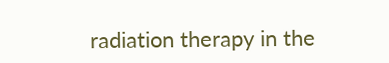radiation therapy in the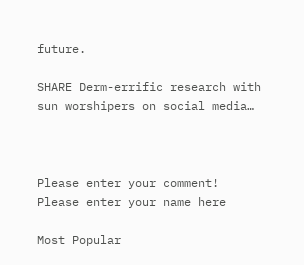future.

SHARE Derm-errific research with sun worshipers on social media…



Please enter your comment!
Please enter your name here

Most Popular